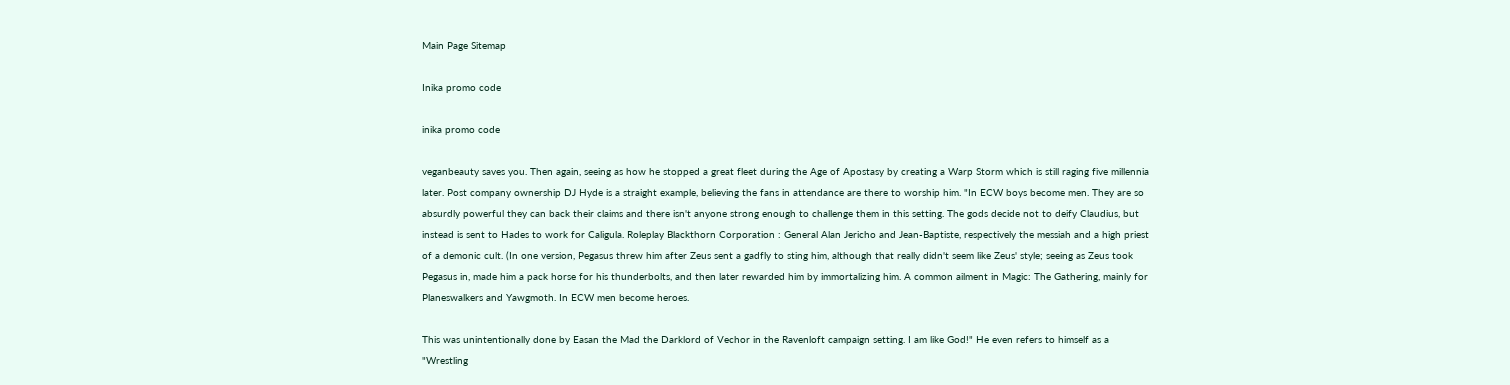Main Page Sitemap

Inika promo code

inika promo code

veganbeauty saves you. Then again, seeing as how he stopped a great fleet during the Age of Apostasy by creating a Warp Storm which is still raging five millennia later. Post company ownership DJ Hyde is a straight example, believing the fans in attendance are there to worship him. "In ECW boys become men. They are so absurdly powerful they can back their claims and there isn't anyone strong enough to challenge them in this setting. The gods decide not to deify Claudius, but instead is sent to Hades to work for Caligula. Roleplay Blackthorn Corporation : General Alan Jericho and Jean-Baptiste, respectively the messiah and a high priest of a demonic cult. (In one version, Pegasus threw him after Zeus sent a gadfly to sting him, although that really didn't seem like Zeus' style; seeing as Zeus took Pegasus in, made him a pack horse for his thunderbolts, and then later rewarded him by immortalizing him. A common ailment in Magic: The Gathering, mainly for Planeswalkers and Yawgmoth. In ECW men become heroes.

This was unintentionally done by Easan the Mad the Darklord of Vechor in the Ravenloft campaign setting. I am like God!" He even refers to himself as a "Wrestling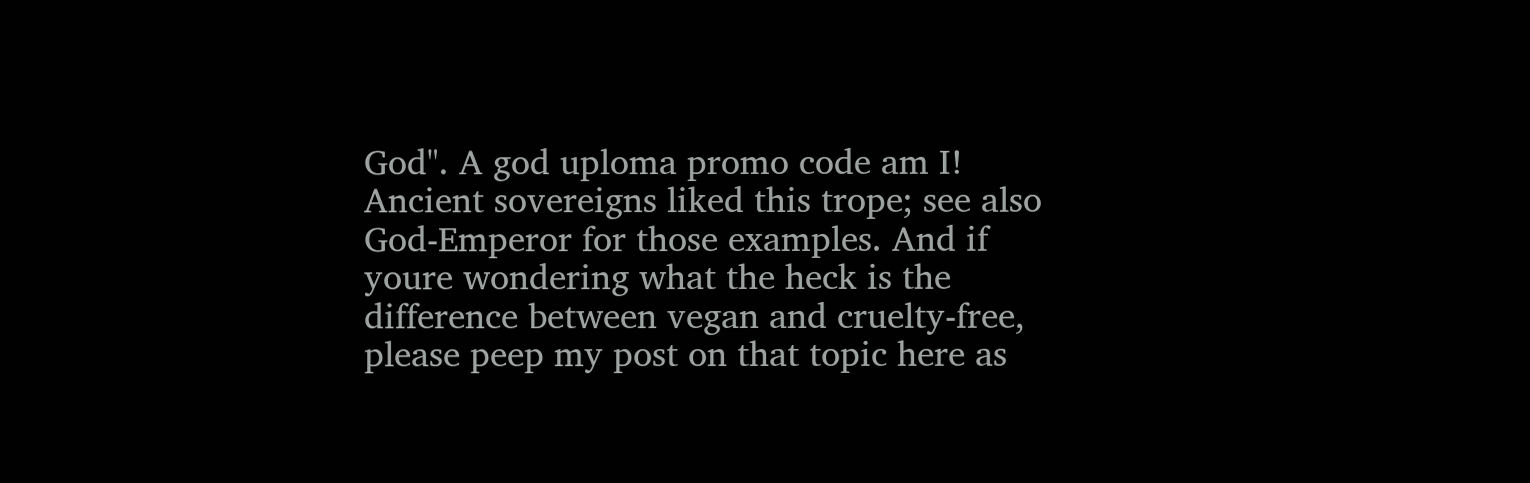God". A god uploma promo code am I! Ancient sovereigns liked this trope; see also God-Emperor for those examples. And if youre wondering what the heck is the difference between vegan and cruelty-free, please peep my post on that topic here as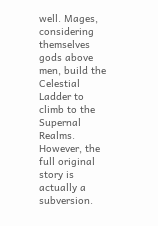well. Mages, considering themselves gods above men, build the Celestial Ladder to climb to the Supernal Realms. However, the full original story is actually a subversion.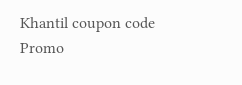Khantil coupon code
Promo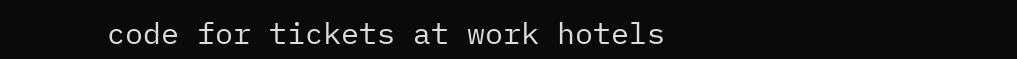code for tickets at work hotels